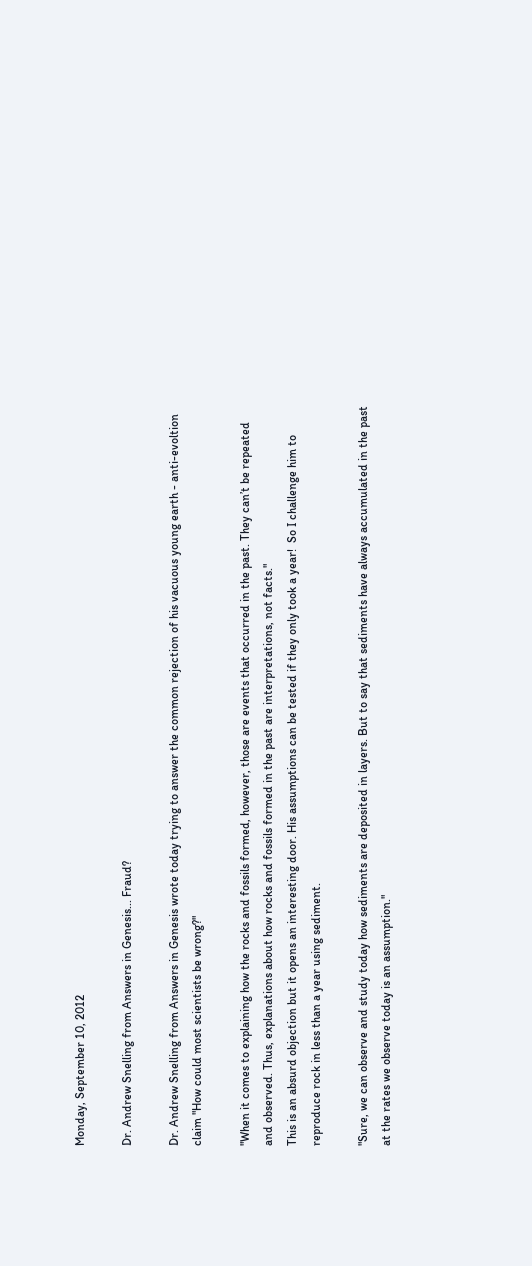Monday, September 10, 2012

Dr. Andrew Snelling from Answers in Genesis... Fraud?

Dr. Andrew Snelling from Answers in Genesis wrote today trying to answer the common rejection of his vacuous young earth - anti-evoltion claim "How could most scientists be wrong?"

"When it comes to explaining how the rocks and fossils formed, however, those are events that occurred in the past. They can’t be repeated and observed. Thus, explanations about how rocks and fossils formed in the past are interpretations, not facts."
This is an absurd objection but it opens an interesting door. His assumptions can be tested if they only took a year!  So I challenge him to reproduce rock in less than a year using sediment.

"Sure, we can observe and study today how sediments are deposited in layers. But to say that sediments have always accumulated in the past at the rates we observe today is an assumption."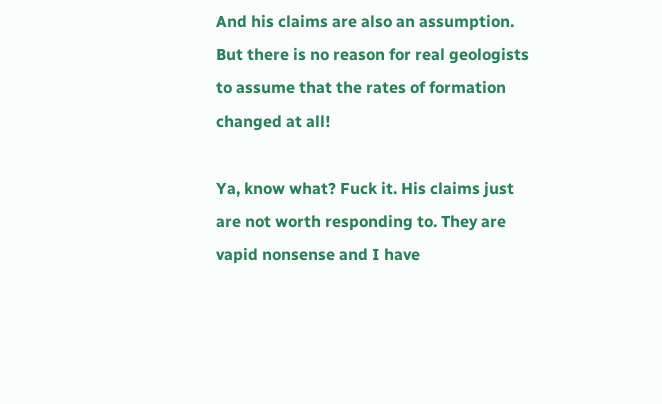And his claims are also an assumption. But there is no reason for real geologists to assume that the rates of formation changed at all!

Ya, know what? Fuck it. His claims just are not worth responding to. They are vapid nonsense and I have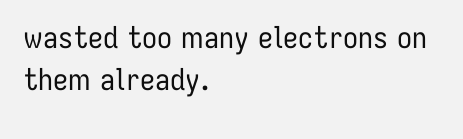wasted too many electrons on them already.